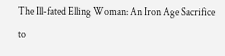The Ill-fated Elling Woman: An Iron Age Sacrifice to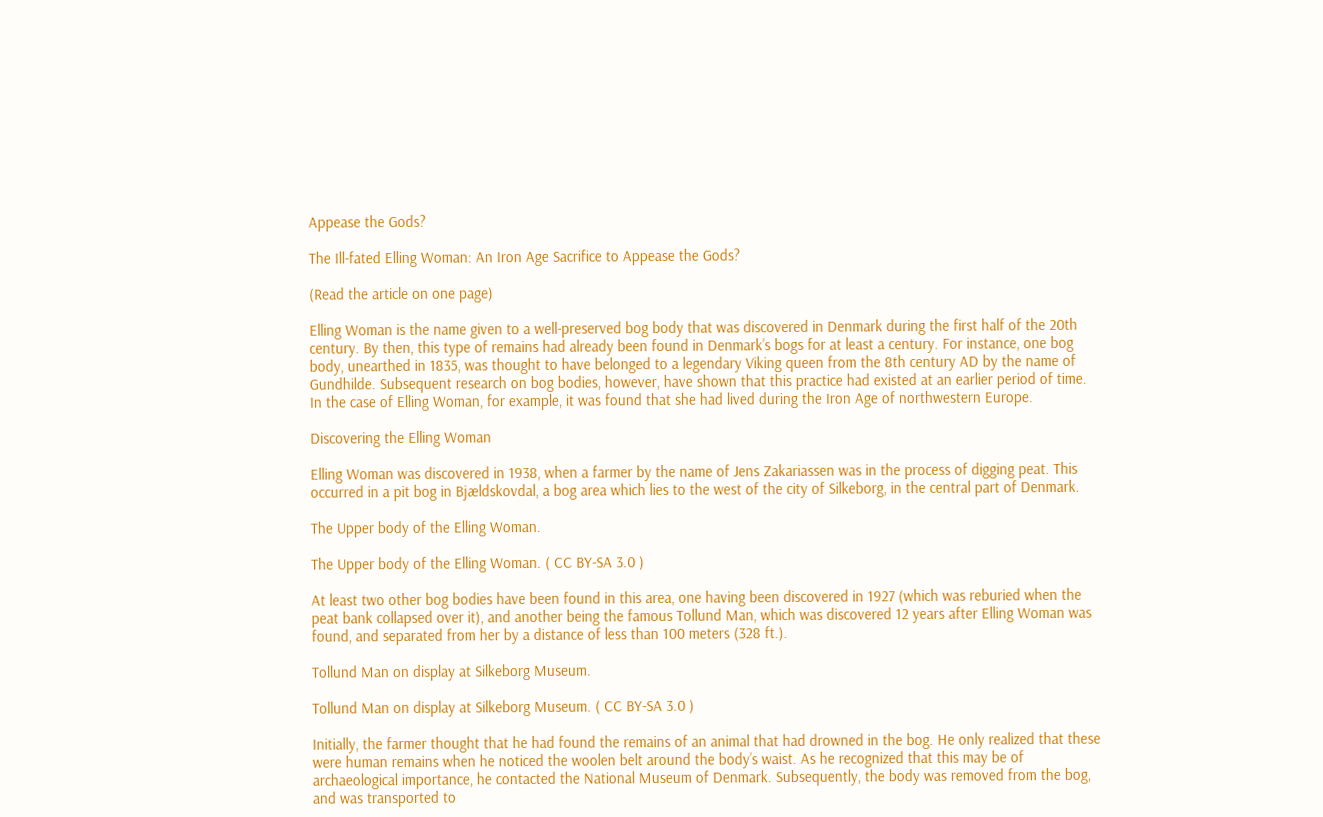Appease the Gods?

The Ill-fated Elling Woman: An Iron Age Sacrifice to Appease the Gods?

(Read the article on one page)

Elling Woman is the name given to a well-preserved bog body that was discovered in Denmark during the first half of the 20th century. By then, this type of remains had already been found in Denmark’s bogs for at least a century. For instance, one bog body, unearthed in 1835, was thought to have belonged to a legendary Viking queen from the 8th century AD by the name of Gundhilde. Subsequent research on bog bodies, however, have shown that this practice had existed at an earlier period of time. In the case of Elling Woman, for example, it was found that she had lived during the Iron Age of northwestern Europe.

Discovering the Elling Woman

Elling Woman was discovered in 1938, when a farmer by the name of Jens Zakariassen was in the process of digging peat. This occurred in a pit bog in Bjældskovdal, a bog area which lies to the west of the city of Silkeborg, in the central part of Denmark.

The Upper body of the Elling Woman.

The Upper body of the Elling Woman. ( CC BY-SA 3.0 )

At least two other bog bodies have been found in this area, one having been discovered in 1927 (which was reburied when the peat bank collapsed over it), and another being the famous Tollund Man, which was discovered 12 years after Elling Woman was found, and separated from her by a distance of less than 100 meters (328 ft.).

Tollund Man on display at Silkeborg Museum.

Tollund Man on display at Silkeborg Museum. ( CC BY-SA 3.0 )

Initially, the farmer thought that he had found the remains of an animal that had drowned in the bog. He only realized that these were human remains when he noticed the woolen belt around the body’s waist. As he recognized that this may be of archaeological importance, he contacted the National Museum of Denmark. Subsequently, the body was removed from the bog, and was transported to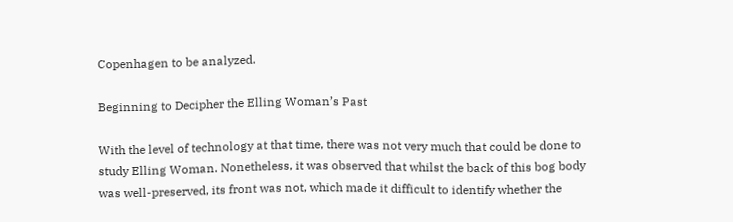Copenhagen to be analyzed.

Beginning to Decipher the Elling Woman’s Past

With the level of technology at that time, there was not very much that could be done to study Elling Woman. Nonetheless, it was observed that whilst the back of this bog body was well-preserved, its front was not, which made it difficult to identify whether the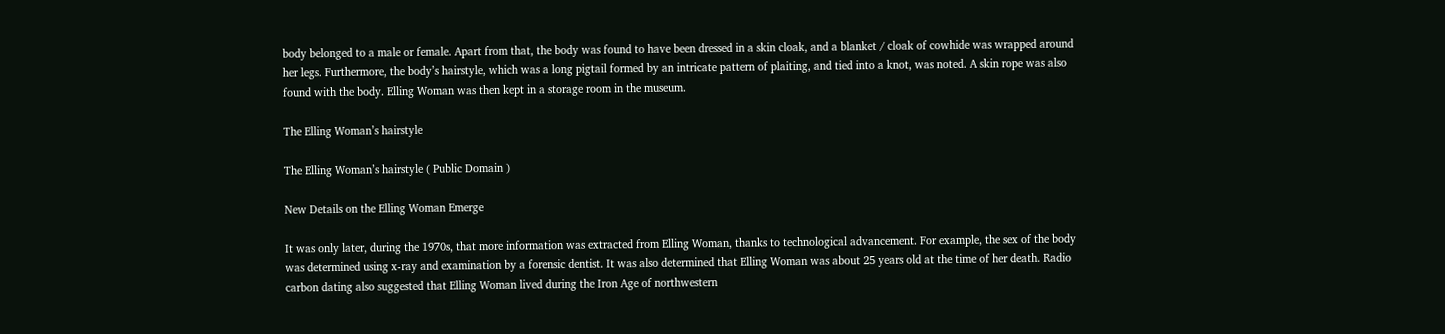body belonged to a male or female. Apart from that, the body was found to have been dressed in a skin cloak, and a blanket / cloak of cowhide was wrapped around her legs. Furthermore, the body’s hairstyle, which was a long pigtail formed by an intricate pattern of plaiting, and tied into a knot, was noted. A skin rope was also found with the body. Elling Woman was then kept in a storage room in the museum.

The Elling Woman’s hairstyle

The Elling Woman’s hairstyle ( Public Domain )

New Details on the Elling Woman Emerge

It was only later, during the 1970s, that more information was extracted from Elling Woman, thanks to technological advancement. For example, the sex of the body was determined using x-ray and examination by a forensic dentist. It was also determined that Elling Woman was about 25 years old at the time of her death. Radio carbon dating also suggested that Elling Woman lived during the Iron Age of northwestern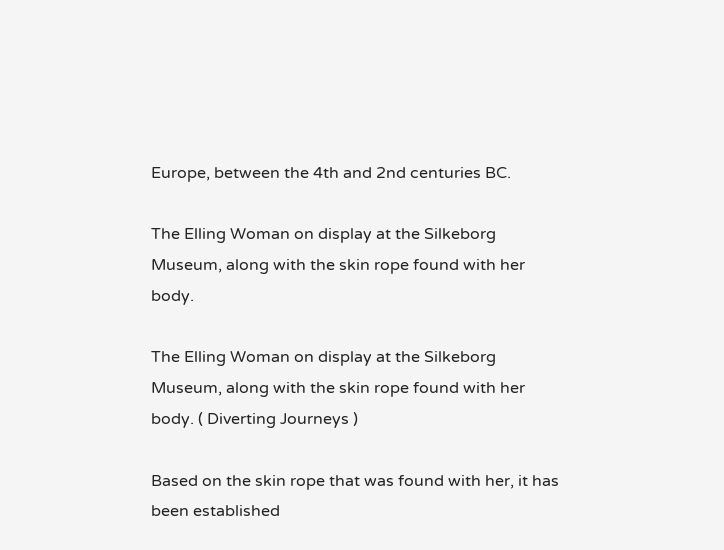Europe, between the 4th and 2nd centuries BC.

The Elling Woman on display at the Silkeborg Museum, along with the skin rope found with her body.

The Elling Woman on display at the Silkeborg Museum, along with the skin rope found with her body. ( Diverting Journeys )

Based on the skin rope that was found with her, it has been established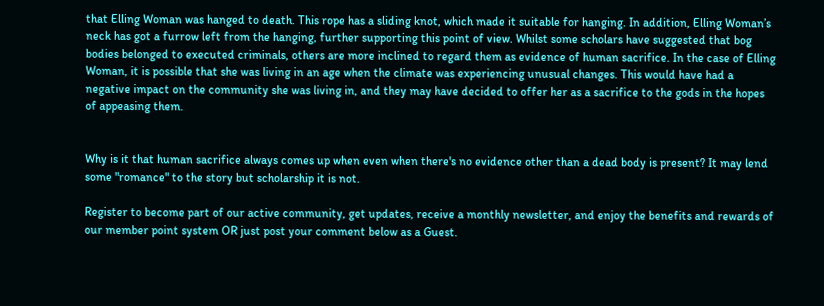that Elling Woman was hanged to death. This rope has a sliding knot, which made it suitable for hanging. In addition, Elling Woman’s neck has got a furrow left from the hanging, further supporting this point of view. Whilst some scholars have suggested that bog bodies belonged to executed criminals, others are more inclined to regard them as evidence of human sacrifice. In the case of Elling Woman, it is possible that she was living in an age when the climate was experiencing unusual changes. This would have had a negative impact on the community she was living in, and they may have decided to offer her as a sacrifice to the gods in the hopes of appeasing them.


Why is it that human sacrifice always comes up when even when there's no evidence other than a dead body is present? It may lend some "romance" to the story but scholarship it is not.

Register to become part of our active community, get updates, receive a monthly newsletter, and enjoy the benefits and rewards of our member point system OR just post your comment below as a Guest.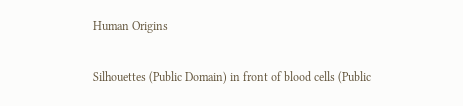Human Origins

Silhouettes (Public Domain) in front of blood cells (Public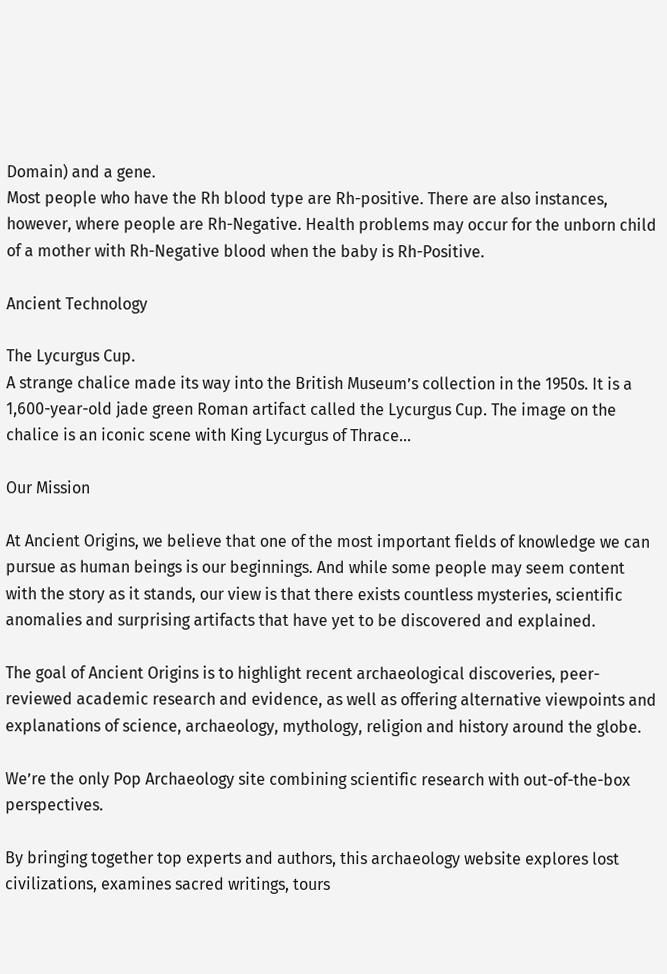Domain) and a gene.
Most people who have the Rh blood type are Rh-positive. There are also instances, however, where people are Rh-Negative. Health problems may occur for the unborn child of a mother with Rh-Negative blood when the baby is Rh-Positive.

Ancient Technology

The Lycurgus Cup.
A strange chalice made its way into the British Museum’s collection in the 1950s. It is a 1,600-year-old jade green Roman artifact called the Lycurgus Cup. The image on the chalice is an iconic scene with King Lycurgus of Thrace...

Our Mission

At Ancient Origins, we believe that one of the most important fields of knowledge we can pursue as human beings is our beginnings. And while some people may seem content with the story as it stands, our view is that there exists countless mysteries, scientific anomalies and surprising artifacts that have yet to be discovered and explained.

The goal of Ancient Origins is to highlight recent archaeological discoveries, peer-reviewed academic research and evidence, as well as offering alternative viewpoints and explanations of science, archaeology, mythology, religion and history around the globe.

We’re the only Pop Archaeology site combining scientific research with out-of-the-box perspectives.

By bringing together top experts and authors, this archaeology website explores lost civilizations, examines sacred writings, tours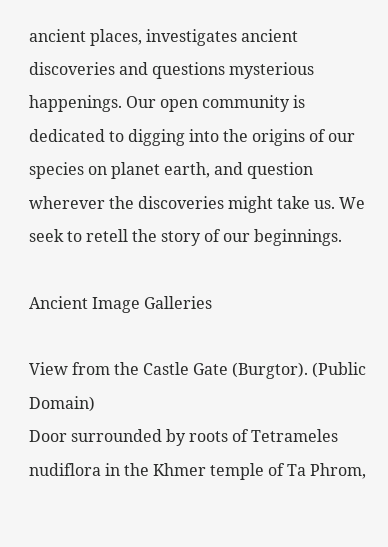ancient places, investigates ancient discoveries and questions mysterious happenings. Our open community is dedicated to digging into the origins of our species on planet earth, and question wherever the discoveries might take us. We seek to retell the story of our beginnings.

Ancient Image Galleries

View from the Castle Gate (Burgtor). (Public Domain)
Door surrounded by roots of Tetrameles nudiflora in the Khmer temple of Ta Phrom,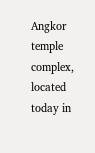Angkor temple complex, located today in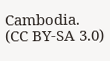Cambodia. (CC BY-SA 3.0)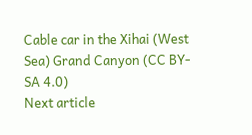Cable car in the Xihai (West Sea) Grand Canyon (CC BY-SA 4.0)
Next article